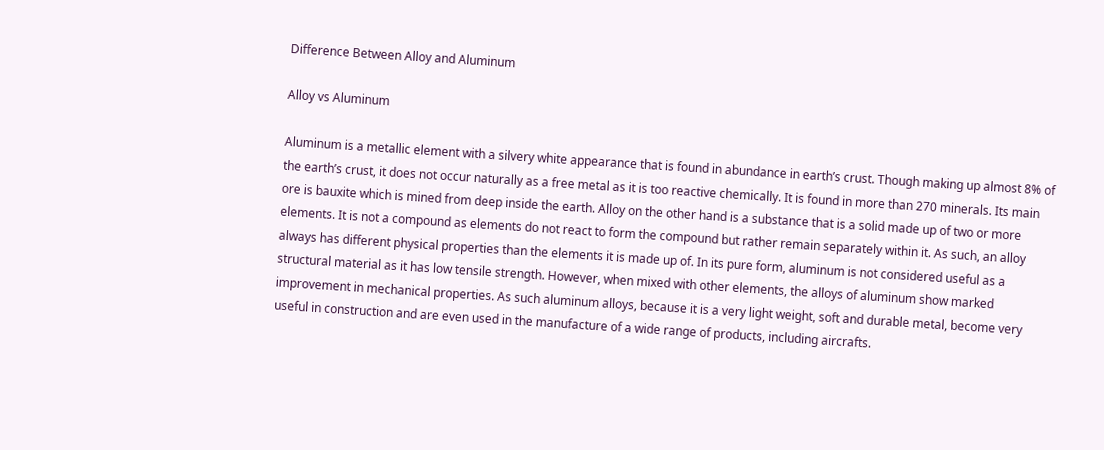Difference Between Alloy and Aluminum

Alloy vs Aluminum

Aluminum is a metallic element with a silvery white appearance that is found in abundance in earth’s crust. Though making up almost 8% of the earth’s crust, it does not occur naturally as a free metal as it is too reactive chemically. It is found in more than 270 minerals. Its main ore is bauxite which is mined from deep inside the earth. Alloy on the other hand is a substance that is a solid made up of two or more elements. It is not a compound as elements do not react to form the compound but rather remain separately within it. As such, an alloy always has different physical properties than the elements it is made up of. In its pure form, aluminum is not considered useful as a structural material as it has low tensile strength. However, when mixed with other elements, the alloys of aluminum show marked improvement in mechanical properties. As such aluminum alloys, because it is a very light weight, soft and durable metal, become very useful in construction and are even used in the manufacture of a wide range of products, including aircrafts.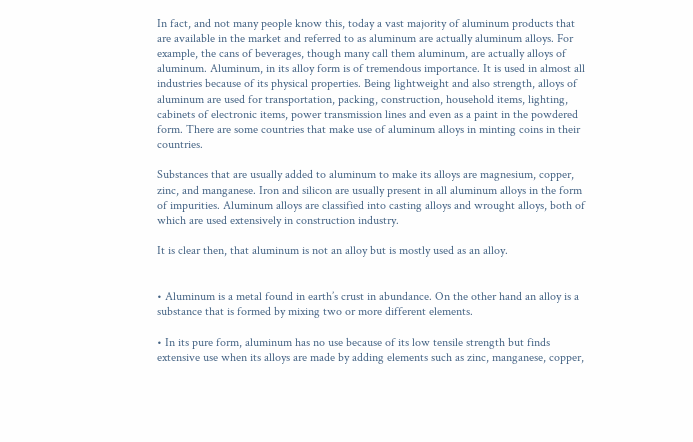In fact, and not many people know this, today a vast majority of aluminum products that are available in the market and referred to as aluminum are actually aluminum alloys. For example, the cans of beverages, though many call them aluminum, are actually alloys of aluminum. Aluminum, in its alloy form is of tremendous importance. It is used in almost all industries because of its physical properties. Being lightweight and also strength, alloys of aluminum are used for transportation, packing, construction, household items, lighting, cabinets of electronic items, power transmission lines and even as a paint in the powdered form. There are some countries that make use of aluminum alloys in minting coins in their countries.

Substances that are usually added to aluminum to make its alloys are magnesium, copper, zinc, and manganese. Iron and silicon are usually present in all aluminum alloys in the form of impurities. Aluminum alloys are classified into casting alloys and wrought alloys, both of which are used extensively in construction industry.

It is clear then, that aluminum is not an alloy but is mostly used as an alloy.


• Aluminum is a metal found in earth’s crust in abundance. On the other hand an alloy is a substance that is formed by mixing two or more different elements.

• In its pure form, aluminum has no use because of its low tensile strength but finds extensive use when its alloys are made by adding elements such as zinc, manganese, copper,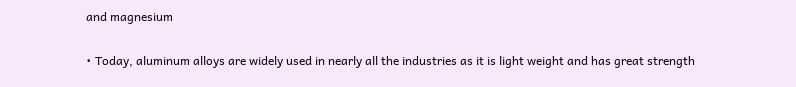and magnesium

• Today, aluminum alloys are widely used in nearly all the industries as it is light weight and has great strength